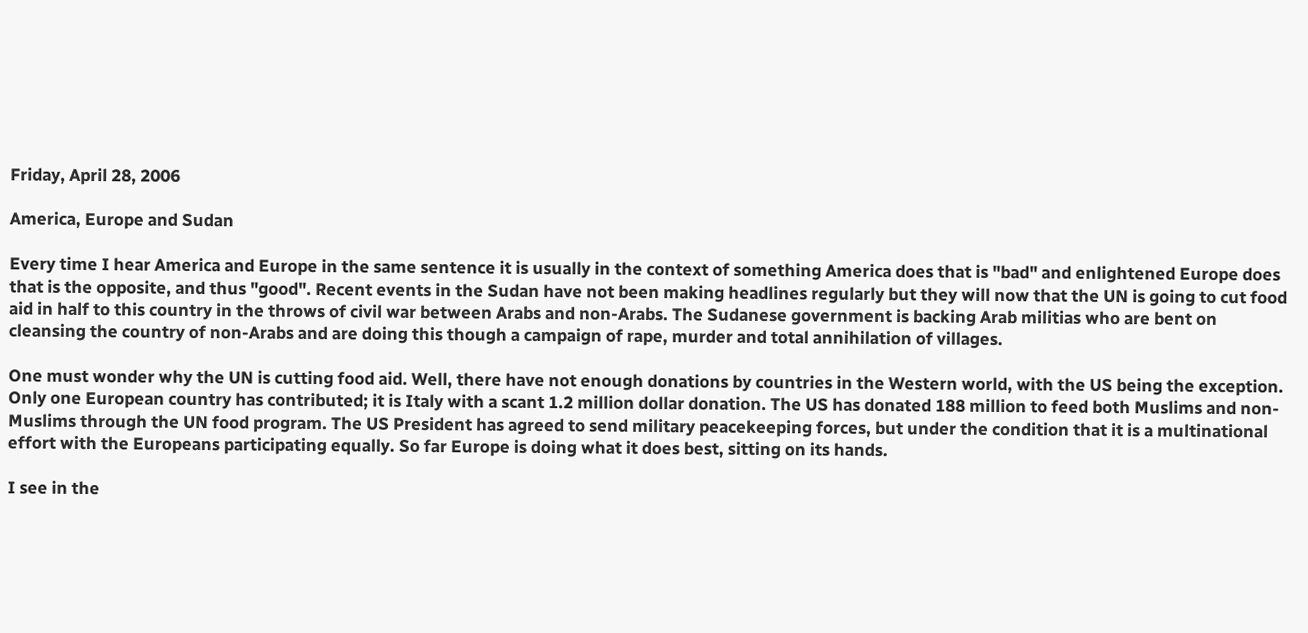Friday, April 28, 2006

America, Europe and Sudan

Every time I hear America and Europe in the same sentence it is usually in the context of something America does that is "bad" and enlightened Europe does that is the opposite, and thus "good". Recent events in the Sudan have not been making headlines regularly but they will now that the UN is going to cut food aid in half to this country in the throws of civil war between Arabs and non-Arabs. The Sudanese government is backing Arab militias who are bent on cleansing the country of non-Arabs and are doing this though a campaign of rape, murder and total annihilation of villages.

One must wonder why the UN is cutting food aid. Well, there have not enough donations by countries in the Western world, with the US being the exception. Only one European country has contributed; it is Italy with a scant 1.2 million dollar donation. The US has donated 188 million to feed both Muslims and non-Muslims through the UN food program. The US President has agreed to send military peacekeeping forces, but under the condition that it is a multinational effort with the Europeans participating equally. So far Europe is doing what it does best, sitting on its hands.

I see in the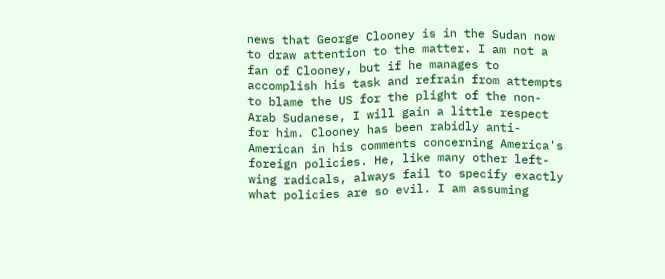news that George Clooney is in the Sudan now to draw attention to the matter. I am not a fan of Clooney, but if he manages to accomplish his task and refrain from attempts to blame the US for the plight of the non-Arab Sudanese, I will gain a little respect for him. Clooney has been rabidly anti-American in his comments concerning America's foreign policies. He, like many other left-wing radicals, always fail to specify exactly what policies are so evil. I am assuming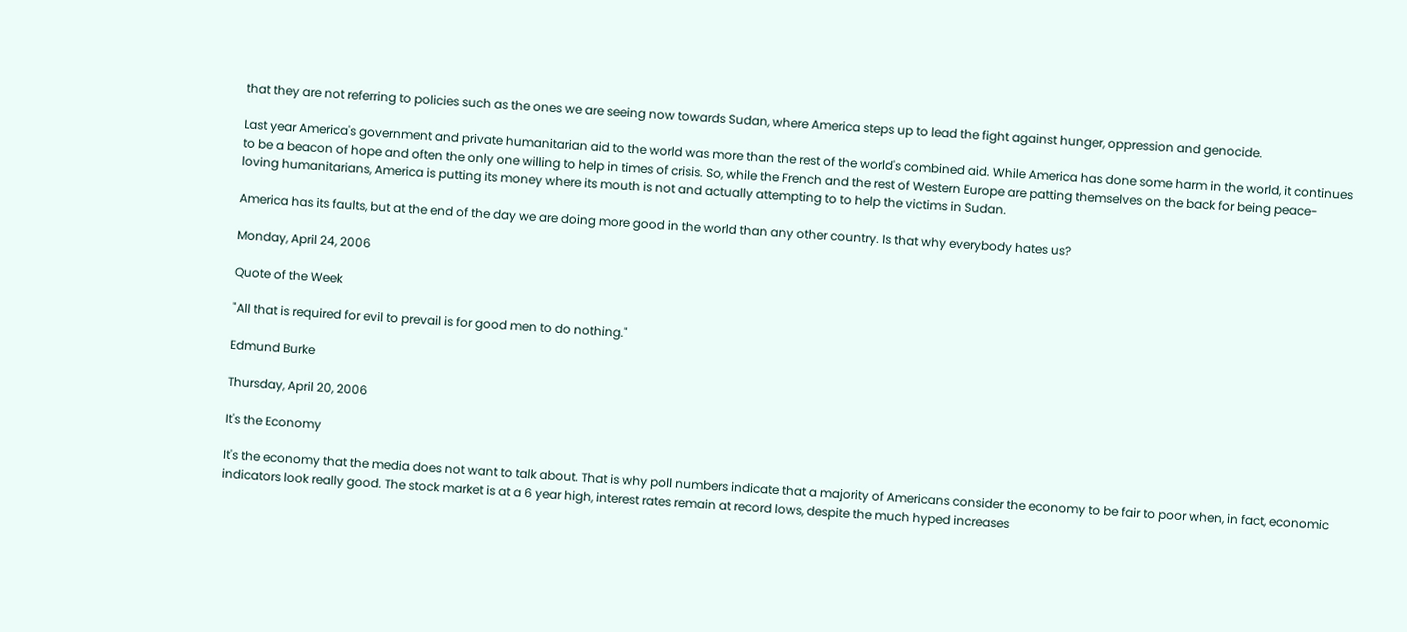that they are not referring to policies such as the ones we are seeing now towards Sudan, where America steps up to lead the fight against hunger, oppression and genocide.

Last year America's government and private humanitarian aid to the world was more than the rest of the world's combined aid. While America has done some harm in the world, it continues to be a beacon of hope and often the only one willing to help in times of crisis. So, while the French and the rest of Western Europe are patting themselves on the back for being peace-loving humanitarians, America is putting its money where its mouth is not and actually attempting to to help the victims in Sudan.

America has its faults, but at the end of the day we are doing more good in the world than any other country. Is that why everybody hates us?

Monday, April 24, 2006

Quote of the Week

"All that is required for evil to prevail is for good men to do nothing."

Edmund Burke

Thursday, April 20, 2006

It's the Economy

It's the economy that the media does not want to talk about. That is why poll numbers indicate that a majority of Americans consider the economy to be fair to poor when, in fact, economic indicators look really good. The stock market is at a 6 year high, interest rates remain at record lows, despite the much hyped increases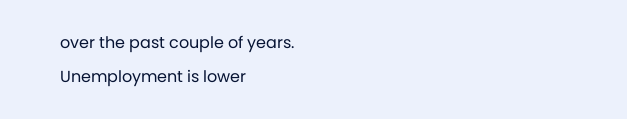over the past couple of years. Unemployment is lower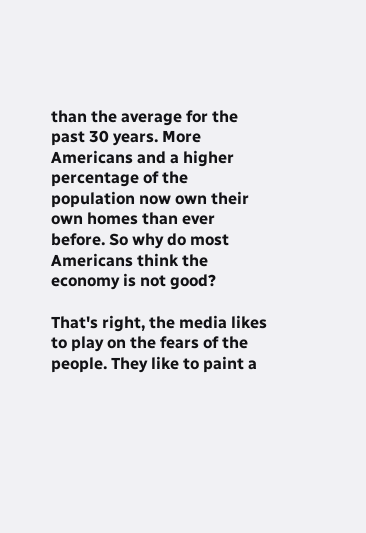than the average for the past 30 years. More Americans and a higher percentage of the population now own their own homes than ever before. So why do most Americans think the economy is not good?

That's right, the media likes to play on the fears of the people. They like to paint a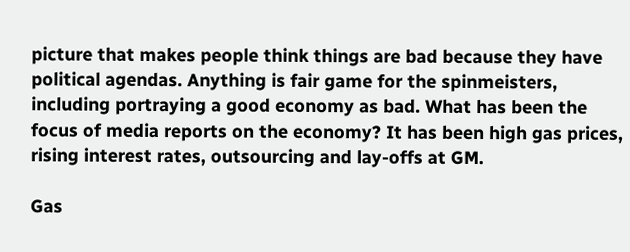picture that makes people think things are bad because they have political agendas. Anything is fair game for the spinmeisters, including portraying a good economy as bad. What has been the focus of media reports on the economy? It has been high gas prices, rising interest rates, outsourcing and lay-offs at GM.

Gas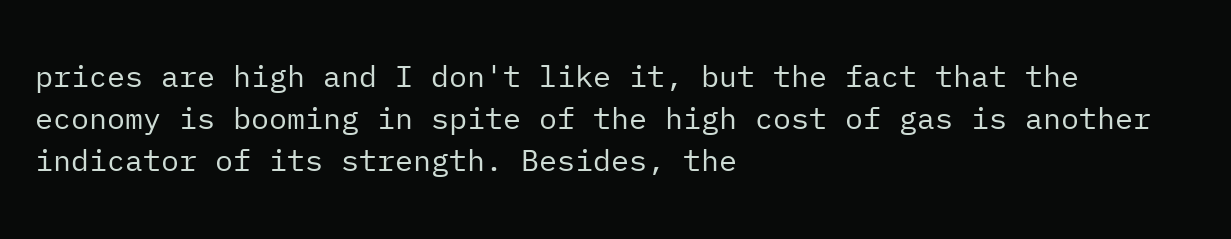prices are high and I don't like it, but the fact that the economy is booming in spite of the high cost of gas is another indicator of its strength. Besides, the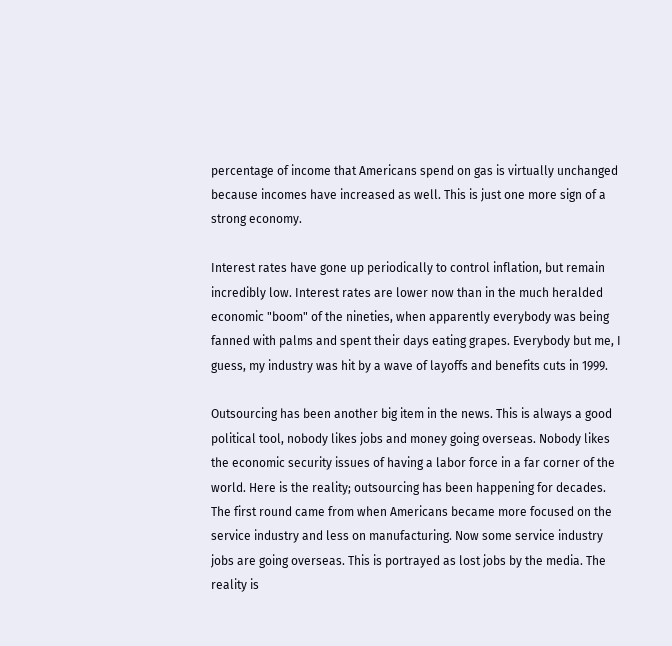percentage of income that Americans spend on gas is virtually unchanged because incomes have increased as well. This is just one more sign of a strong economy.

Interest rates have gone up periodically to control inflation, but remain incredibly low. Interest rates are lower now than in the much heralded economic "boom" of the nineties, when apparently everybody was being fanned with palms and spent their days eating grapes. Everybody but me, I guess, my industry was hit by a wave of layoffs and benefits cuts in 1999.

Outsourcing has been another big item in the news. This is always a good political tool, nobody likes jobs and money going overseas. Nobody likes the economic security issues of having a labor force in a far corner of the world. Here is the reality; outsourcing has been happening for decades. The first round came from when Americans became more focused on the service industry and less on manufacturing. Now some service industry jobs are going overseas. This is portrayed as lost jobs by the media. The reality is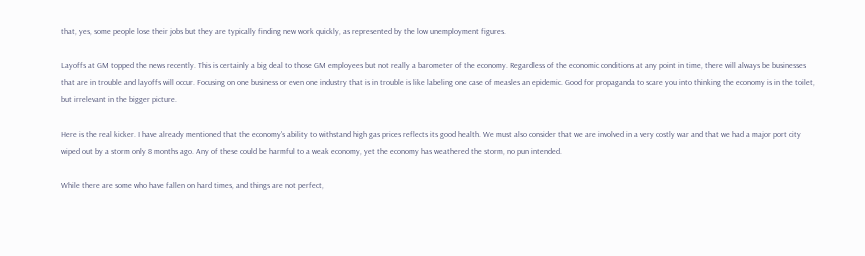that, yes, some people lose their jobs but they are typically finding new work quickly, as represented by the low unemployment figures.

Layoffs at GM topped the news recently. This is certainly a big deal to those GM employees but not really a barometer of the economy. Regardless of the economic conditions at any point in time, there will always be businesses that are in trouble and layoffs will occur. Focusing on one business or even one industry that is in trouble is like labeling one case of measles an epidemic. Good for propaganda to scare you into thinking the economy is in the toilet, but irrelevant in the bigger picture.

Here is the real kicker. I have already mentioned that the economy's ability to withstand high gas prices reflects its good health. We must also consider that we are involved in a very costly war and that we had a major port city wiped out by a storm only 8 months ago. Any of these could be harmful to a weak economy, yet the economy has weathered the storm, no pun intended.

While there are some who have fallen on hard times, and things are not perfect,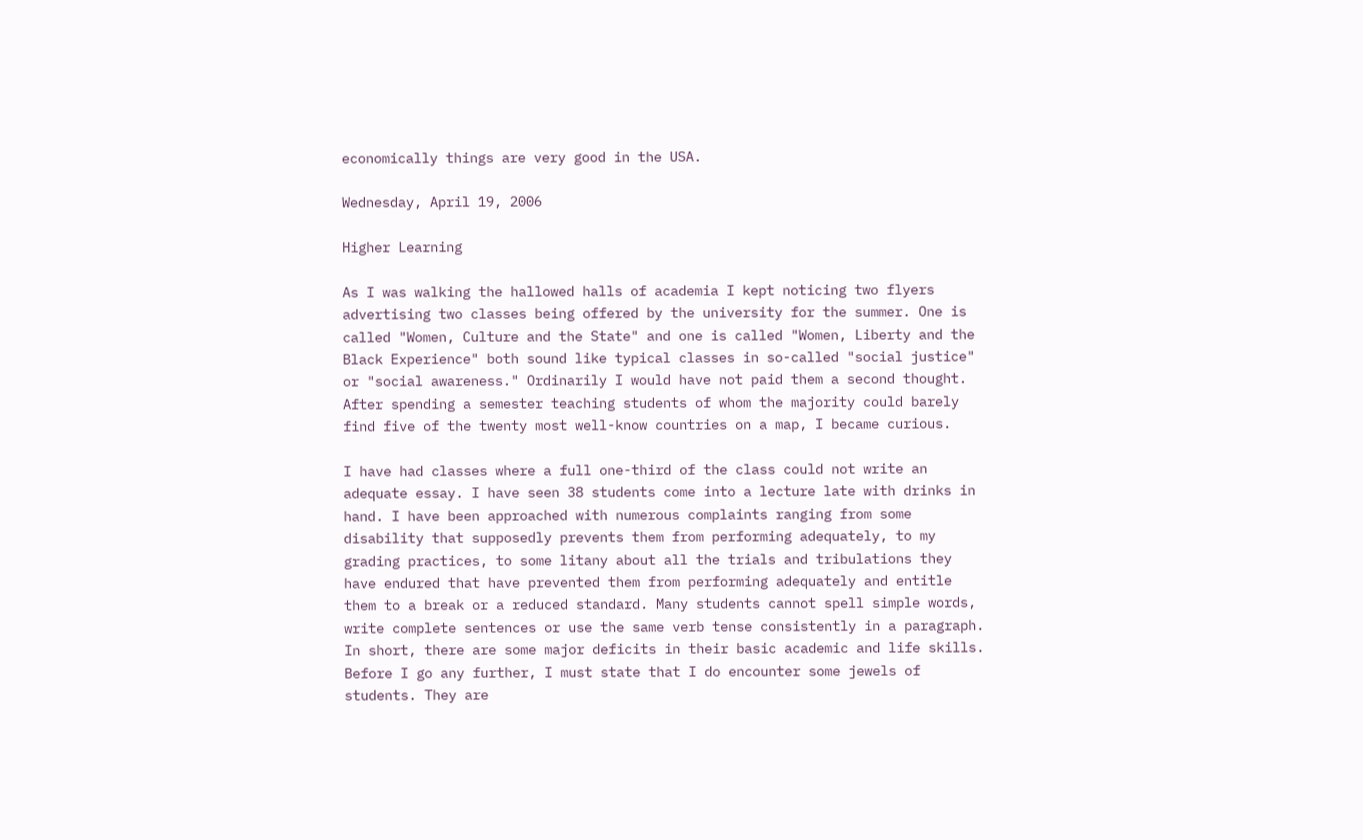economically things are very good in the USA.

Wednesday, April 19, 2006

Higher Learning

As I was walking the hallowed halls of academia I kept noticing two flyers advertising two classes being offered by the university for the summer. One is called "Women, Culture and the State" and one is called "Women, Liberty and the Black Experience" both sound like typical classes in so-called "social justice" or "social awareness." Ordinarily I would have not paid them a second thought. After spending a semester teaching students of whom the majority could barely find five of the twenty most well-know countries on a map, I became curious.

I have had classes where a full one-third of the class could not write an adequate essay. I have seen 38 students come into a lecture late with drinks in hand. I have been approached with numerous complaints ranging from some disability that supposedly prevents them from performing adequately, to my grading practices, to some litany about all the trials and tribulations they have endured that have prevented them from performing adequately and entitle them to a break or a reduced standard. Many students cannot spell simple words, write complete sentences or use the same verb tense consistently in a paragraph. In short, there are some major deficits in their basic academic and life skills. Before I go any further, I must state that I do encounter some jewels of students. They are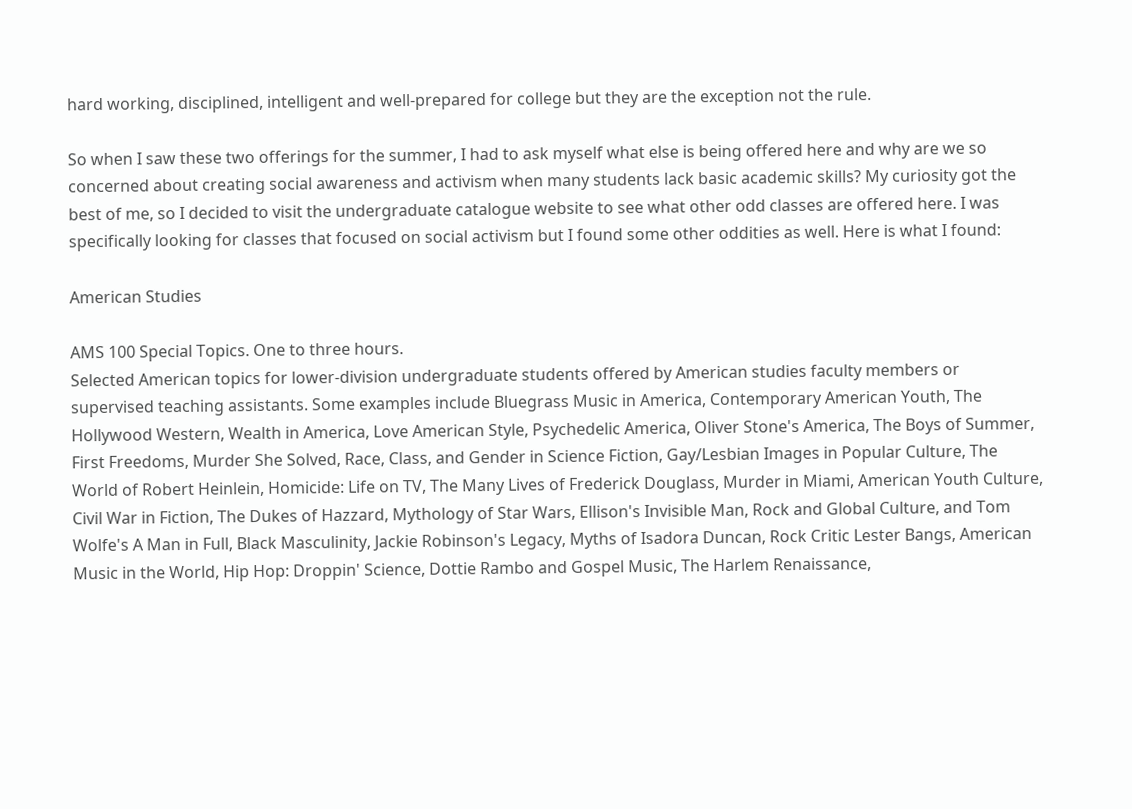hard working, disciplined, intelligent and well-prepared for college but they are the exception not the rule.

So when I saw these two offerings for the summer, I had to ask myself what else is being offered here and why are we so concerned about creating social awareness and activism when many students lack basic academic skills? My curiosity got the best of me, so I decided to visit the undergraduate catalogue website to see what other odd classes are offered here. I was specifically looking for classes that focused on social activism but I found some other oddities as well. Here is what I found:

American Studies

AMS 100 Special Topics. One to three hours.
Selected American topics for lower-division undergraduate students offered by American studies faculty members or supervised teaching assistants. Some examples include Bluegrass Music in America, Contemporary American Youth, The Hollywood Western, Wealth in America, Love American Style, Psychedelic America, Oliver Stone's America, The Boys of Summer, First Freedoms, Murder She Solved, Race, Class, and Gender in Science Fiction, Gay/Lesbian Images in Popular Culture, The World of Robert Heinlein, Homicide: Life on TV, The Many Lives of Frederick Douglass, Murder in Miami, American Youth Culture, Civil War in Fiction, The Dukes of Hazzard, Mythology of Star Wars, Ellison's Invisible Man, Rock and Global Culture, and Tom Wolfe's A Man in Full, Black Masculinity, Jackie Robinson's Legacy, Myths of Isadora Duncan, Rock Critic Lester Bangs, American Music in the World, Hip Hop: Droppin' Science, Dottie Rambo and Gospel Music, The Harlem Renaissance,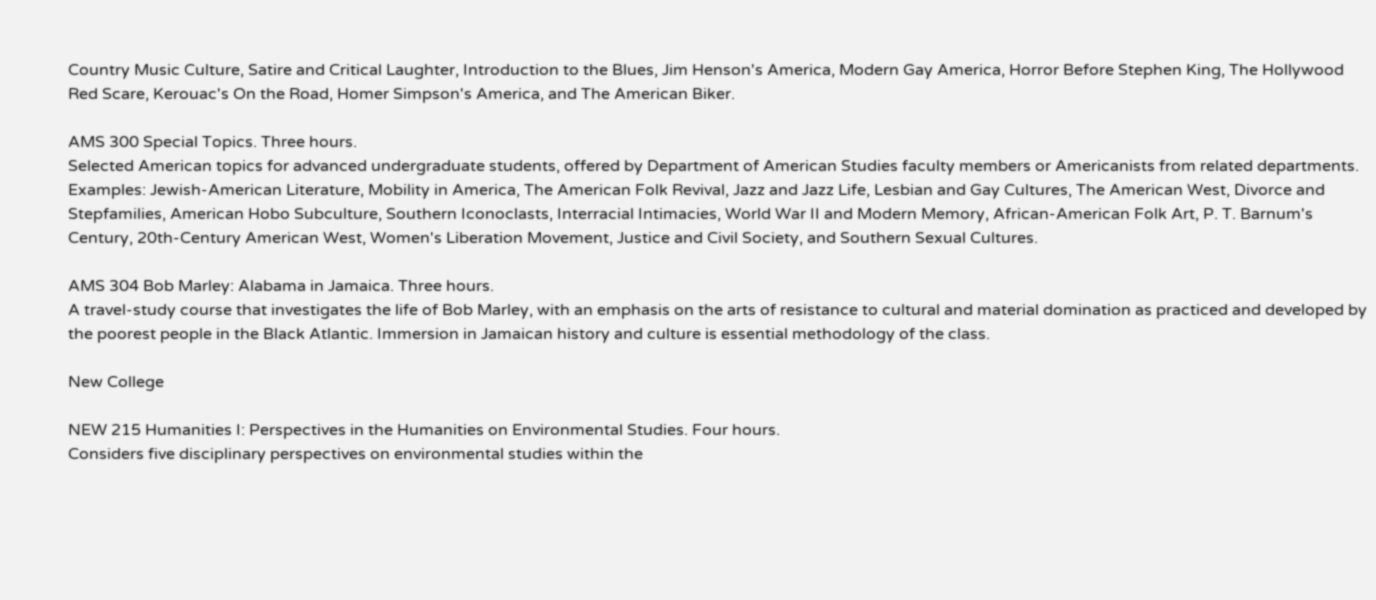Country Music Culture, Satire and Critical Laughter, Introduction to the Blues, Jim Henson's America, Modern Gay America, Horror Before Stephen King, The Hollywood Red Scare, Kerouac's On the Road, Homer Simpson's America, and The American Biker.

AMS 300 Special Topics. Three hours.
Selected American topics for advanced undergraduate students, offered by Department of American Studies faculty members or Americanists from related departments. Examples: Jewish-American Literature, Mobility in America, The American Folk Revival, Jazz and Jazz Life, Lesbian and Gay Cultures, The American West, Divorce and Stepfamilies, American Hobo Subculture, Southern Iconoclasts, Interracial Intimacies, World War II and Modern Memory, African-American Folk Art, P. T. Barnum's Century, 20th-Century American West, Women's Liberation Movement, Justice and Civil Society, and Southern Sexual Cultures.

AMS 304 Bob Marley: Alabama in Jamaica. Three hours.
A travel-study course that investigates the life of Bob Marley, with an emphasis on the arts of resistance to cultural and material domination as practiced and developed by the poorest people in the Black Atlantic. Immersion in Jamaican history and culture is essential methodology of the class.

New College

NEW 215 Humanities I: Perspectives in the Humanities on Environmental Studies. Four hours.
Considers five disciplinary perspectives on environmental studies within the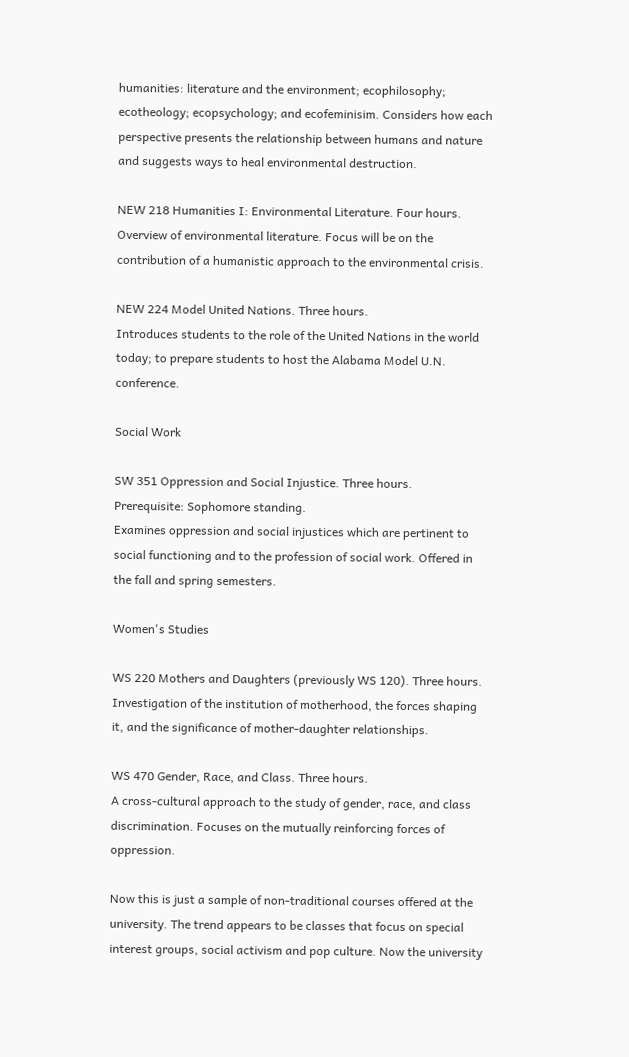humanities: literature and the environment; ecophilosophy; ecotheology; ecopsychology; and ecofeminisim. Considers how each perspective presents the relationship between humans and nature and suggests ways to heal environmental destruction.

NEW 218 Humanities I: Environmental Literature. Four hours.
Overview of environmental literature. Focus will be on the contribution of a humanistic approach to the environmental crisis.

NEW 224 Model United Nations. Three hours.
Introduces students to the role of the United Nations in the world today; to prepare students to host the Alabama Model U.N. conference.

Social Work

SW 351 Oppression and Social Injustice. Three hours.
Prerequisite: Sophomore standing.
Examines oppression and social injustices which are pertinent to social functioning and to the profession of social work. Offered in the fall and spring semesters.

Women's Studies

WS 220 Mothers and Daughters (previously WS 120). Three hours.
Investigation of the institution of motherhood, the forces shaping it, and the significance of mother-daughter relationships.

WS 470 Gender, Race, and Class. Three hours.
A cross-cultural approach to the study of gender, race, and class discrimination. Focuses on the mutually reinforcing forces of oppression.

Now this is just a sample of non-traditional courses offered at the university. The trend appears to be classes that focus on special interest groups, social activism and pop culture. Now the university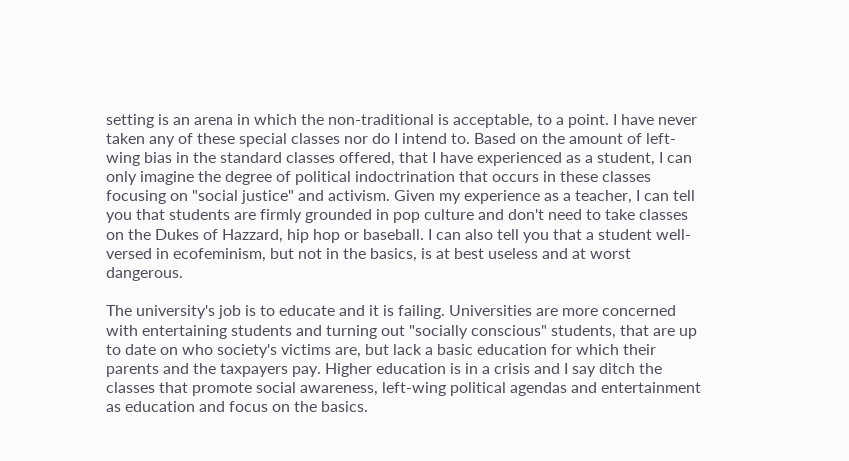setting is an arena in which the non-traditional is acceptable, to a point. I have never taken any of these special classes nor do I intend to. Based on the amount of left-wing bias in the standard classes offered, that I have experienced as a student, I can only imagine the degree of political indoctrination that occurs in these classes focusing on "social justice" and activism. Given my experience as a teacher, I can tell you that students are firmly grounded in pop culture and don't need to take classes on the Dukes of Hazzard, hip hop or baseball. I can also tell you that a student well-versed in ecofeminism, but not in the basics, is at best useless and at worst dangerous.

The university's job is to educate and it is failing. Universities are more concerned with entertaining students and turning out "socially conscious" students, that are up to date on who society's victims are, but lack a basic education for which their parents and the taxpayers pay. Higher education is in a crisis and I say ditch the classes that promote social awareness, left-wing political agendas and entertainment as education and focus on the basics.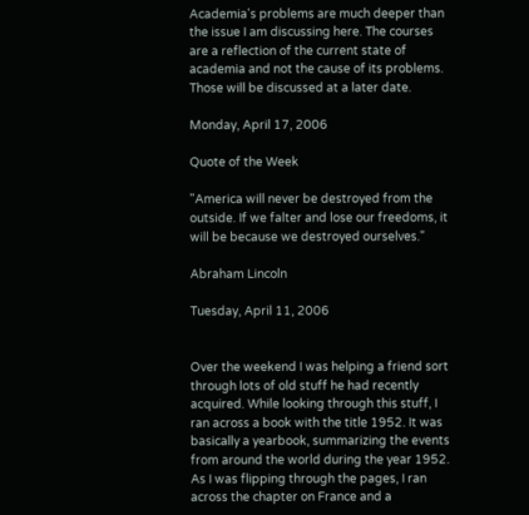Academia's problems are much deeper than the issue I am discussing here. The courses are a reflection of the current state of academia and not the cause of its problems. Those will be discussed at a later date.

Monday, April 17, 2006

Quote of the Week

"America will never be destroyed from the outside. If we falter and lose our freedoms, it will be because we destroyed ourselves."

Abraham Lincoln

Tuesday, April 11, 2006


Over the weekend I was helping a friend sort through lots of old stuff he had recently acquired. While looking through this stuff, I ran across a book with the title 1952. It was basically a yearbook, summarizing the events from around the world during the year 1952. As I was flipping through the pages, I ran across the chapter on France and a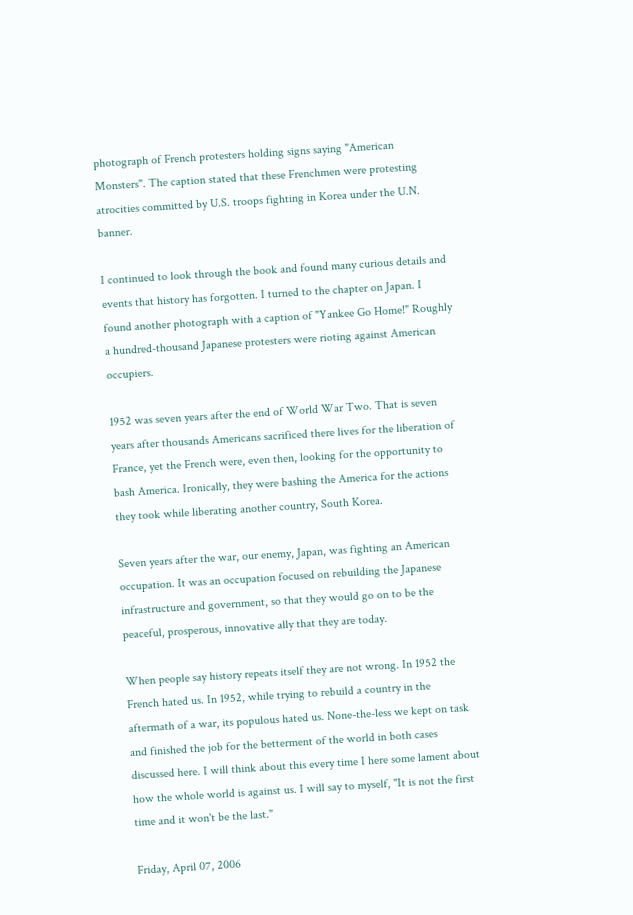photograph of French protesters holding signs saying "American Monsters". The caption stated that these Frenchmen were protesting atrocities committed by U.S. troops fighting in Korea under the U.N. banner.

I continued to look through the book and found many curious details and events that history has forgotten. I turned to the chapter on Japan. I found another photograph with a caption of "Yankee Go Home!" Roughly a hundred-thousand Japanese protesters were rioting against American occupiers.

1952 was seven years after the end of World War Two. That is seven years after thousands Americans sacrificed there lives for the liberation of France, yet the French were, even then, looking for the opportunity to bash America. Ironically, they were bashing the America for the actions they took while liberating another country, South Korea.

Seven years after the war, our enemy, Japan, was fighting an American occupation. It was an occupation focused on rebuilding the Japanese infrastructure and government, so that they would go on to be the peaceful, prosperous, innovative ally that they are today.

When people say history repeats itself they are not wrong. In 1952 the French hated us. In 1952, while trying to rebuild a country in the aftermath of a war, its populous hated us. None-the-less we kept on task and finished the job for the betterment of the world in both cases discussed here. I will think about this every time I here some lament about how the whole world is against us. I will say to myself, "It is not the first time and it won't be the last."

Friday, April 07, 2006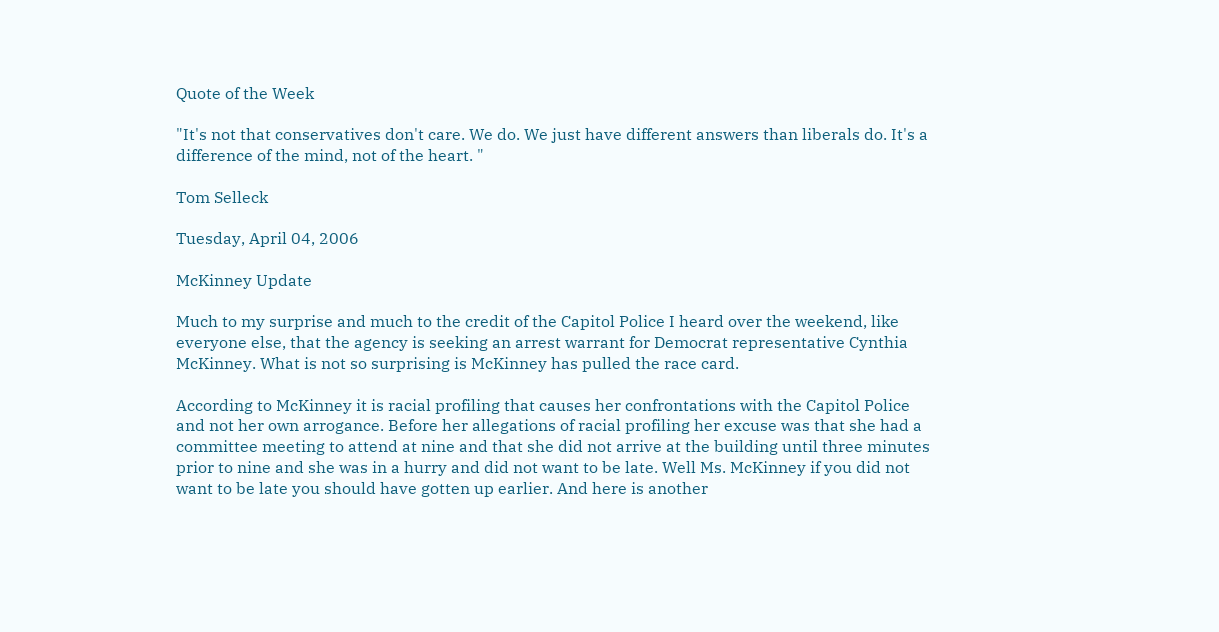Quote of the Week

"It's not that conservatives don't care. We do. We just have different answers than liberals do. It's a difference of the mind, not of the heart. "

Tom Selleck

Tuesday, April 04, 2006

McKinney Update

Much to my surprise and much to the credit of the Capitol Police I heard over the weekend, like everyone else, that the agency is seeking an arrest warrant for Democrat representative Cynthia McKinney. What is not so surprising is McKinney has pulled the race card.

According to McKinney it is racial profiling that causes her confrontations with the Capitol Police and not her own arrogance. Before her allegations of racial profiling her excuse was that she had a committee meeting to attend at nine and that she did not arrive at the building until three minutes prior to nine and she was in a hurry and did not want to be late. Well Ms. McKinney if you did not want to be late you should have gotten up earlier. And here is another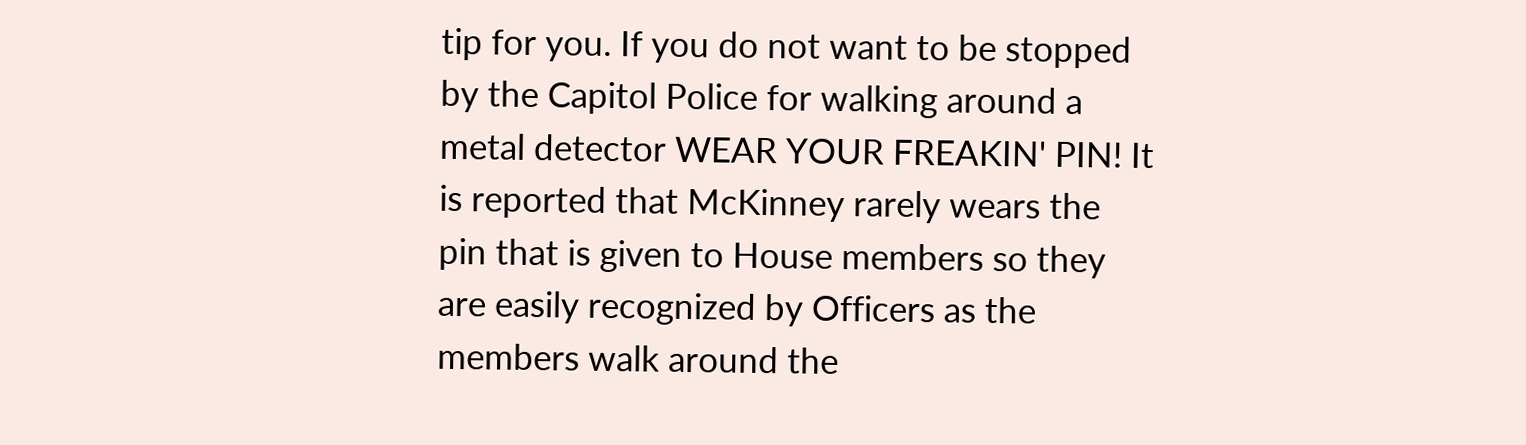tip for you. If you do not want to be stopped by the Capitol Police for walking around a metal detector WEAR YOUR FREAKIN' PIN! It is reported that McKinney rarely wears the pin that is given to House members so they are easily recognized by Officers as the members walk around the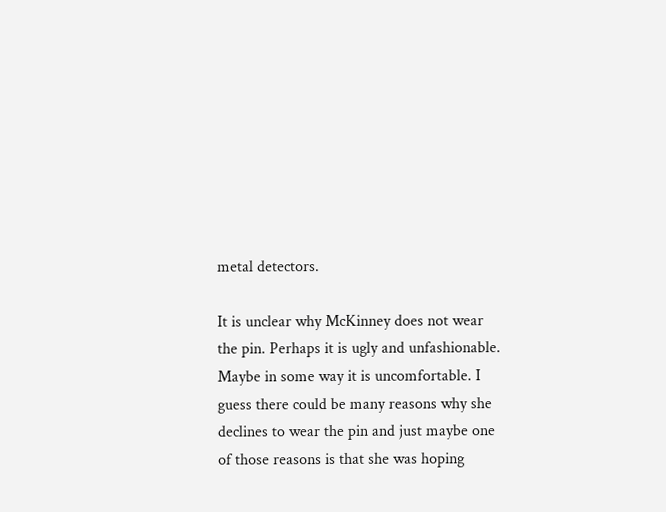metal detectors.

It is unclear why McKinney does not wear the pin. Perhaps it is ugly and unfashionable. Maybe in some way it is uncomfortable. I guess there could be many reasons why she declines to wear the pin and just maybe one of those reasons is that she was hoping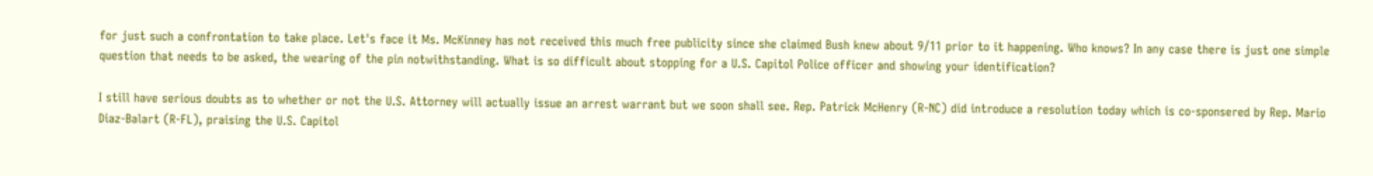for just such a confrontation to take place. Let's face it Ms. McKinney has not received this much free publicity since she claimed Bush knew about 9/11 prior to it happening. Who knows? In any case there is just one simple question that needs to be asked, the wearing of the pin notwithstanding. What is so difficult about stopping for a U.S. Capitol Police officer and showing your identification?

I still have serious doubts as to whether or not the U.S. Attorney will actually issue an arrest warrant but we soon shall see. Rep. Patrick McHenry (R-NC) did introduce a resolution today which is co-sponsered by Rep. Mario Diaz-Balart (R-FL), praising the U.S. Capitol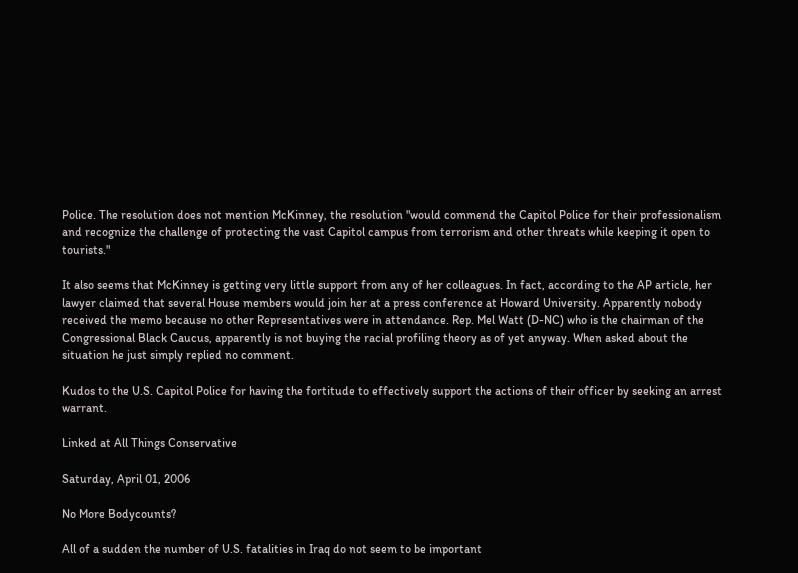Police. The resolution does not mention McKinney, the resolution "would commend the Capitol Police for their professionalism and recognize the challenge of protecting the vast Capitol campus from terrorism and other threats while keeping it open to tourists."

It also seems that McKinney is getting very little support from any of her colleagues. In fact, according to the AP article, her lawyer claimed that several House members would join her at a press conference at Howard University. Apparently nobody received the memo because no other Representatives were in attendance. Rep. Mel Watt (D-NC) who is the chairman of the Congressional Black Caucus, apparently is not buying the racial profiling theory as of yet anyway. When asked about the situation he just simply replied no comment.

Kudos to the U.S. Capitol Police for having the fortitude to effectively support the actions of their officer by seeking an arrest warrant.

Linked at All Things Conservative

Saturday, April 01, 2006

No More Bodycounts?

All of a sudden the number of U.S. fatalities in Iraq do not seem to be important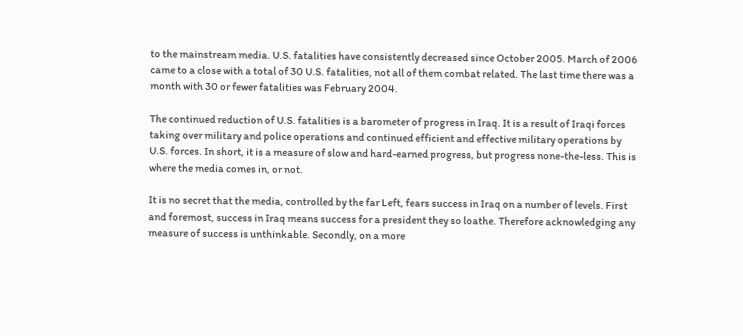to the mainstream media. U.S. fatalities have consistently decreased since October 2005. March of 2006 came to a close with a total of 30 U.S. fatalities, not all of them combat related. The last time there was a month with 30 or fewer fatalities was February 2004.

The continued reduction of U.S. fatalities is a barometer of progress in Iraq. It is a result of Iraqi forces taking over military and police operations and continued efficient and effective military operations by U.S. forces. In short, it is a measure of slow and hard-earned progress, but progress none-the-less. This is where the media comes in, or not.

It is no secret that the media, controlled by the far Left, fears success in Iraq on a number of levels. First and foremost, success in Iraq means success for a president they so loathe. Therefore acknowledging any measure of success is unthinkable. Secondly, on a more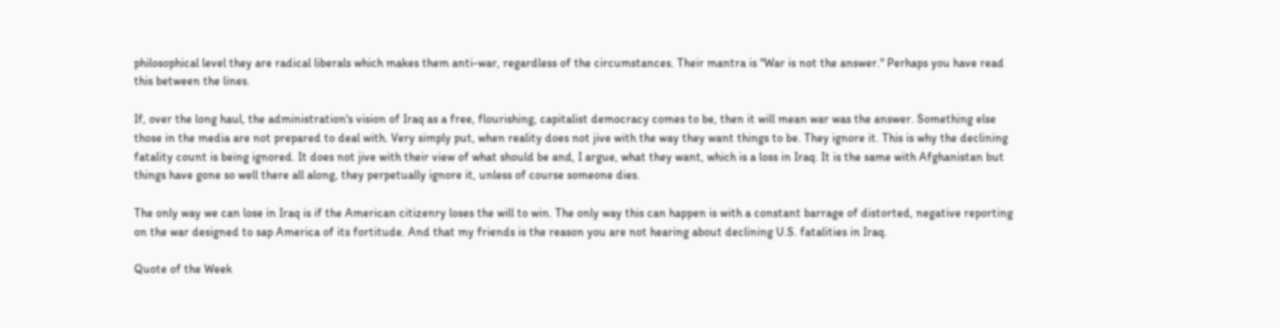philosophical level they are radical liberals which makes them anti-war, regardless of the circumstances. Their mantra is "War is not the answer." Perhaps you have read this between the lines.

If, over the long haul, the administration's vision of Iraq as a free, flourishing, capitalist democracy comes to be, then it will mean war was the answer. Something else those in the media are not prepared to deal with. Very simply put, when reality does not jive with the way they want things to be. They ignore it. This is why the declining fatality count is being ignored. It does not jive with their view of what should be and, I argue, what they want, which is a loss in Iraq. It is the same with Afghanistan but things have gone so well there all along, they perpetually ignore it, unless of course someone dies.

The only way we can lose in Iraq is if the American citizenry loses the will to win. The only way this can happen is with a constant barrage of distorted, negative reporting on the war designed to sap America of its fortitude. And that my friends is the reason you are not hearing about declining U.S. fatalities in Iraq.

Quote of the Week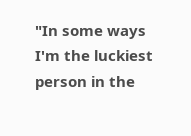"In some ways I'm the luckiest person in the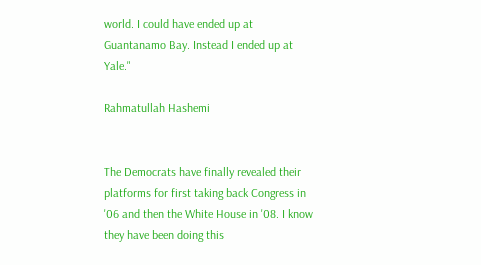world. I could have ended up at Guantanamo Bay. Instead I ended up at Yale."

Rahmatullah Hashemi


The Democrats have finally revealed their platforms for first taking back Congress in '06 and then the White House in '08. I know they have been doing this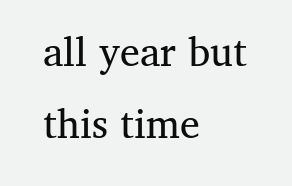all year but this time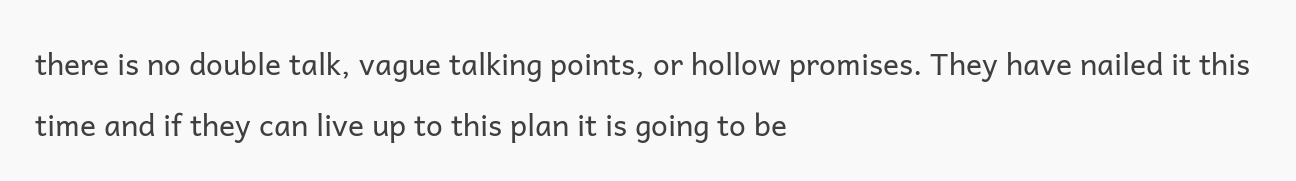there is no double talk, vague talking points, or hollow promises. They have nailed it this time and if they can live up to this plan it is going to be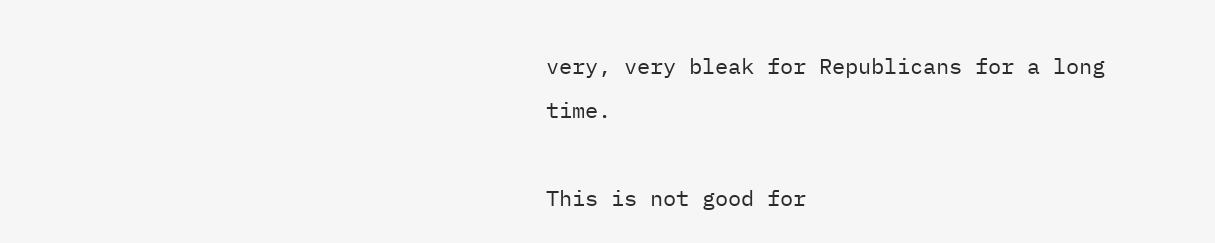very, very bleak for Republicans for a long time.

This is not good for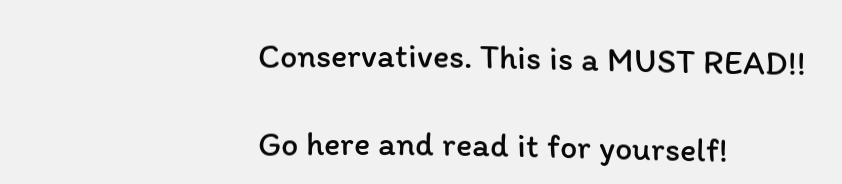Conservatives. This is a MUST READ!!

Go here and read it for yourself!